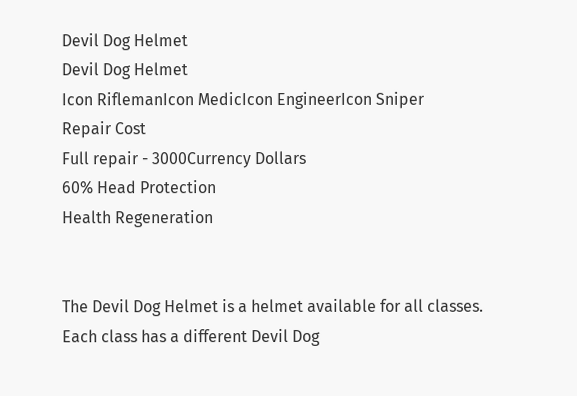Devil Dog Helmet
Devil Dog Helmet
Icon RiflemanIcon MedicIcon EngineerIcon Sniper
Repair Cost
Full repair - 3000Currency Dollars
60% Head Protection
Health Regeneration


The Devil Dog Helmet is a helmet available for all classes. Each class has a different Devil Dog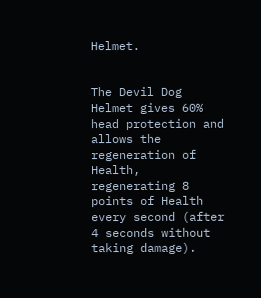Helmet.


The Devil Dog Helmet gives 60% head protection and allows the regeneration of Health, regenerating 8 points of Health every second (after 4 seconds without taking damage).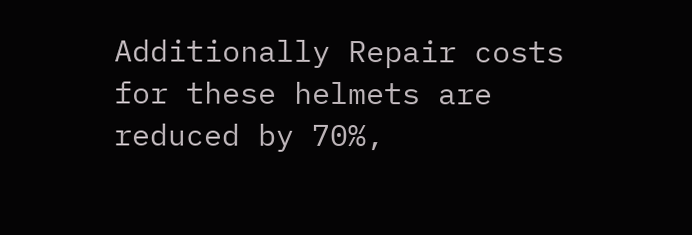Additionally Repair costs for these helmets are reduced by 70%,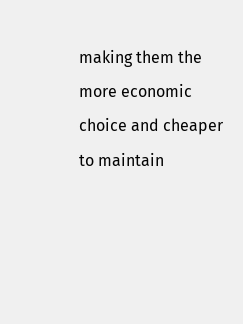making them the more economic choice and cheaper to maintain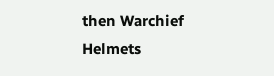then Warchief Helmets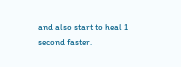and also start to heal 1 second faster.